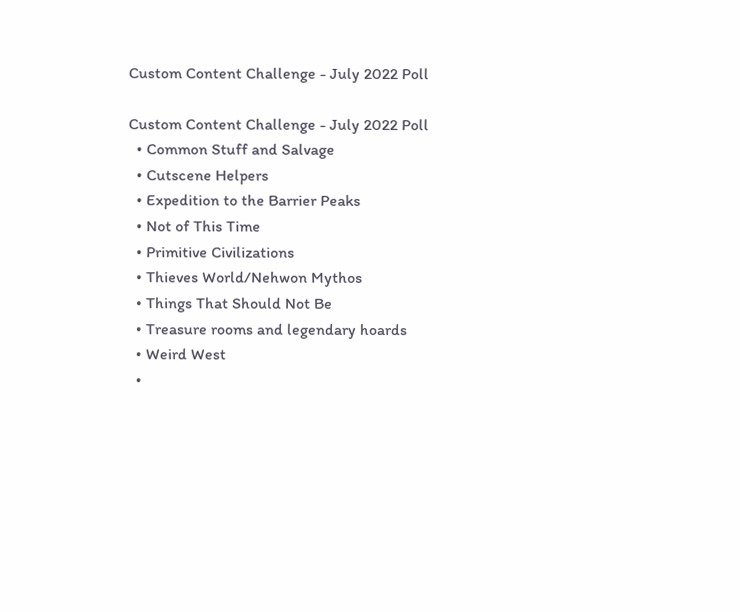Custom Content Challenge - July 2022 Poll

Custom Content Challenge - July 2022 Poll
  • Common Stuff and Salvage
  • Cutscene Helpers
  • Expedition to the Barrier Peaks
  • Not of This Time
  • Primitive Civilizations
  • Thieves World/Nehwon Mythos
  • Things That Should Not Be
  • Treasure rooms and legendary hoards
  • Weird West
  •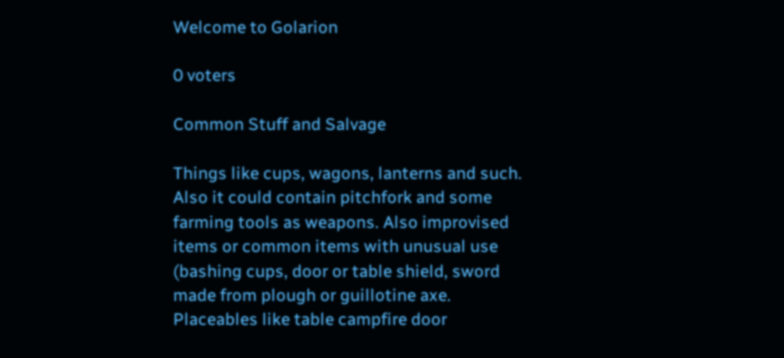Welcome to Golarion

0 voters

Common Stuff and Salvage

Things like cups, wagons, lanterns and such. Also it could contain pitchfork and some farming tools as weapons. Also improvised items or common items with unusual use (bashing cups, door or table shield, sword made from plough or guillotine axe. Placeables like table campfire door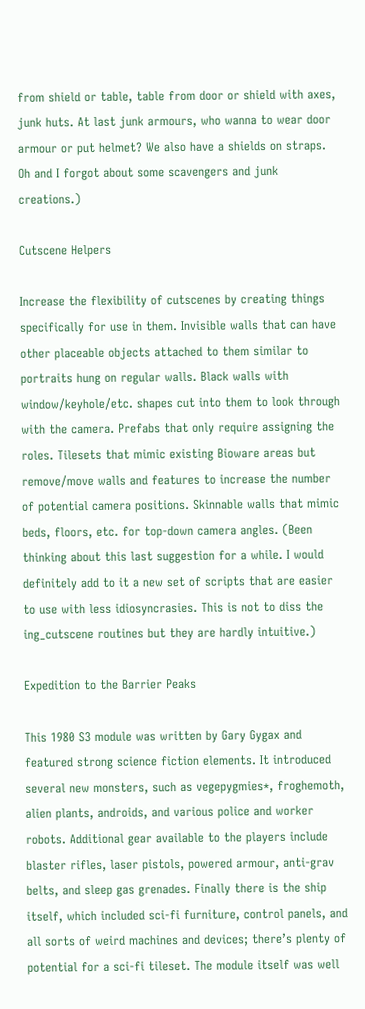from shield or table, table from door or shield with axes, junk huts. At last junk armours, who wanna to wear door armour or put helmet? We also have a shields on straps. Oh and I forgot about some scavengers and junk creations.)

Cutscene Helpers

Increase the flexibility of cutscenes by creating things specifically for use in them. Invisible walls that can have other placeable objects attached to them similar to portraits hung on regular walls. Black walls with window/keyhole/etc. shapes cut into them to look through with the camera. Prefabs that only require assigning the roles. Tilesets that mimic existing Bioware areas but remove/move walls and features to increase the number of potential camera positions. Skinnable walls that mimic beds, floors, etc. for top-down camera angles. (Been thinking about this last suggestion for a while. I would definitely add to it a new set of scripts that are easier to use with less idiosyncrasies. This is not to diss the ing_cutscene routines but they are hardly intuitive.)

Expedition to the Barrier Peaks

This 1980 S3 module was written by Gary Gygax and featured strong science fiction elements. It introduced several new monsters, such as vegepygmies*, froghemoth, alien plants, androids, and various police and worker robots. Additional gear available to the players include blaster rifles, laser pistols, powered armour, anti-grav belts, and sleep gas grenades. Finally there is the ship itself, which included sci-fi furniture, control panels, and all sorts of weird machines and devices; there’s plenty of potential for a sci-fi tileset. The module itself was well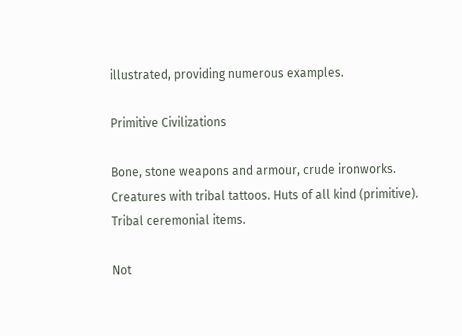illustrated, providing numerous examples.

Primitive Civilizations

Bone, stone weapons and armour, crude ironworks. Creatures with tribal tattoos. Huts of all kind (primitive). Tribal ceremonial items.

Not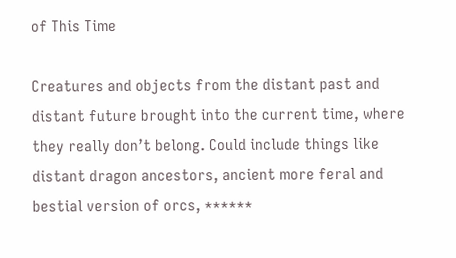of This Time

Creatures and objects from the distant past and distant future brought into the current time, where they really don’t belong. Could include things like distant dragon ancestors, ancient more feral and bestial version of orcs, ******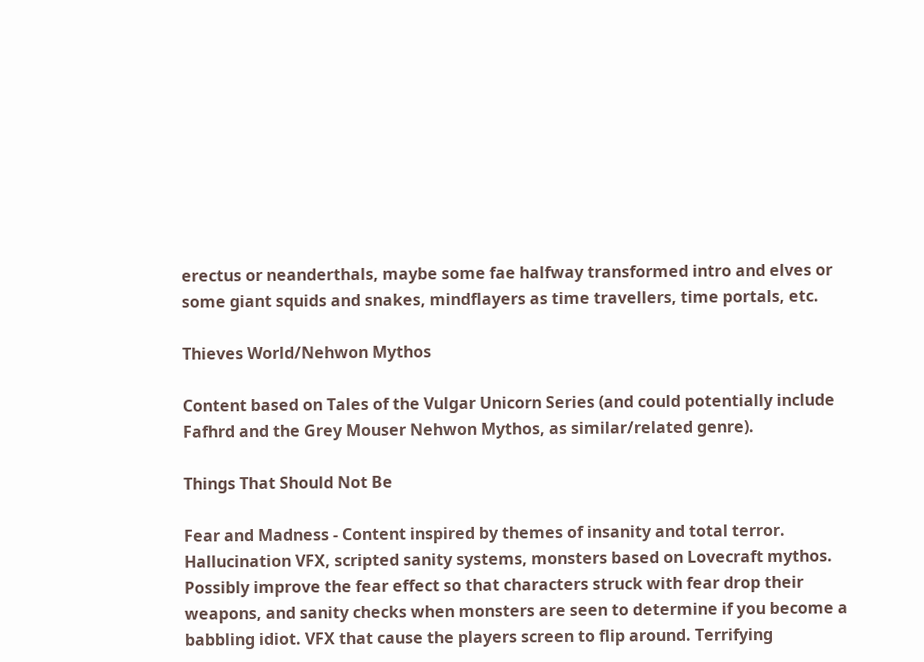erectus or neanderthals, maybe some fae halfway transformed intro and elves or some giant squids and snakes, mindflayers as time travellers, time portals, etc.

Thieves World/Nehwon Mythos

Content based on Tales of the Vulgar Unicorn Series (and could potentially include Fafhrd and the Grey Mouser Nehwon Mythos, as similar/related genre).

Things That Should Not Be

Fear and Madness - Content inspired by themes of insanity and total terror. Hallucination VFX, scripted sanity systems, monsters based on Lovecraft mythos. Possibly improve the fear effect so that characters struck with fear drop their weapons, and sanity checks when monsters are seen to determine if you become a babbling idiot. VFX that cause the players screen to flip around. Terrifying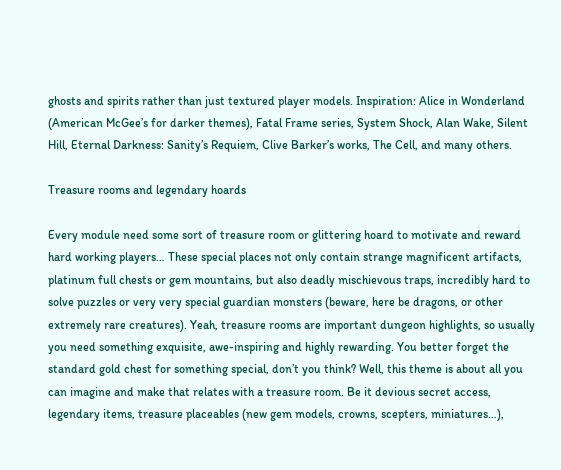ghosts and spirits rather than just textured player models. Inspiration: Alice in Wonderland (American McGee’s for darker themes), Fatal Frame series, System Shock, Alan Wake, Silent Hill, Eternal Darkness: Sanity’s Requiem, Clive Barker’s works, The Cell, and many others.

Treasure rooms and legendary hoards

Every module need some sort of treasure room or glittering hoard to motivate and reward hard working players… These special places not only contain strange magnificent artifacts, platinum full chests or gem mountains, but also deadly mischievous traps, incredibly hard to solve puzzles or very very special guardian monsters (beware, here be dragons, or other extremely rare creatures). Yeah, treasure rooms are important dungeon highlights, so usually you need something exquisite, awe-inspiring and highly rewarding. You better forget the standard gold chest for something special, don’t you think? Well, this theme is about all you can imagine and make that relates with a treasure room. Be it devious secret access, legendary items, treasure placeables (new gem models, crowns, scepters, miniatures…),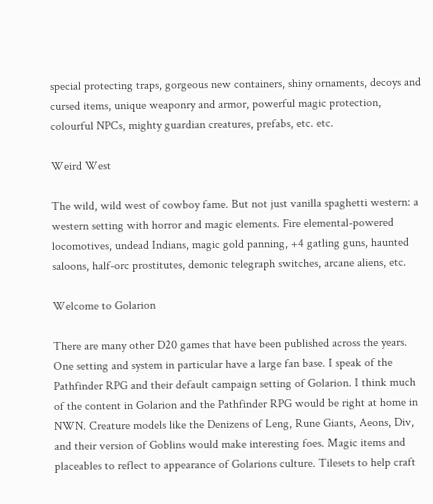special protecting traps, gorgeous new containers, shiny ornaments, decoys and cursed items, unique weaponry and armor, powerful magic protection, colourful NPCs, mighty guardian creatures, prefabs, etc. etc.

Weird West

The wild, wild west of cowboy fame. But not just vanilla spaghetti western: a western setting with horror and magic elements. Fire elemental-powered locomotives, undead Indians, magic gold panning, +4 gatling guns, haunted saloons, half-orc prostitutes, demonic telegraph switches, arcane aliens, etc.

Welcome to Golarion

There are many other D20 games that have been published across the years. One setting and system in particular have a large fan base. I speak of the Pathfinder RPG and their default campaign setting of Golarion. I think much of the content in Golarion and the Pathfinder RPG would be right at home in NWN. Creature models like the Denizens of Leng, Rune Giants, Aeons, Div, and their version of Goblins would make interesting foes. Magic items and placeables to reflect to appearance of Golarions culture. Tilesets to help craft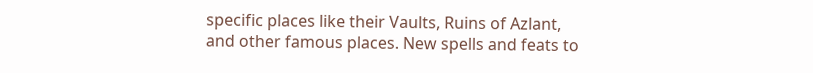specific places like their Vaults, Ruins of Azlant, and other famous places. New spells and feats to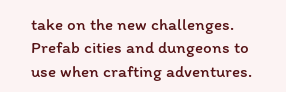take on the new challenges. Prefab cities and dungeons to use when crafting adventures.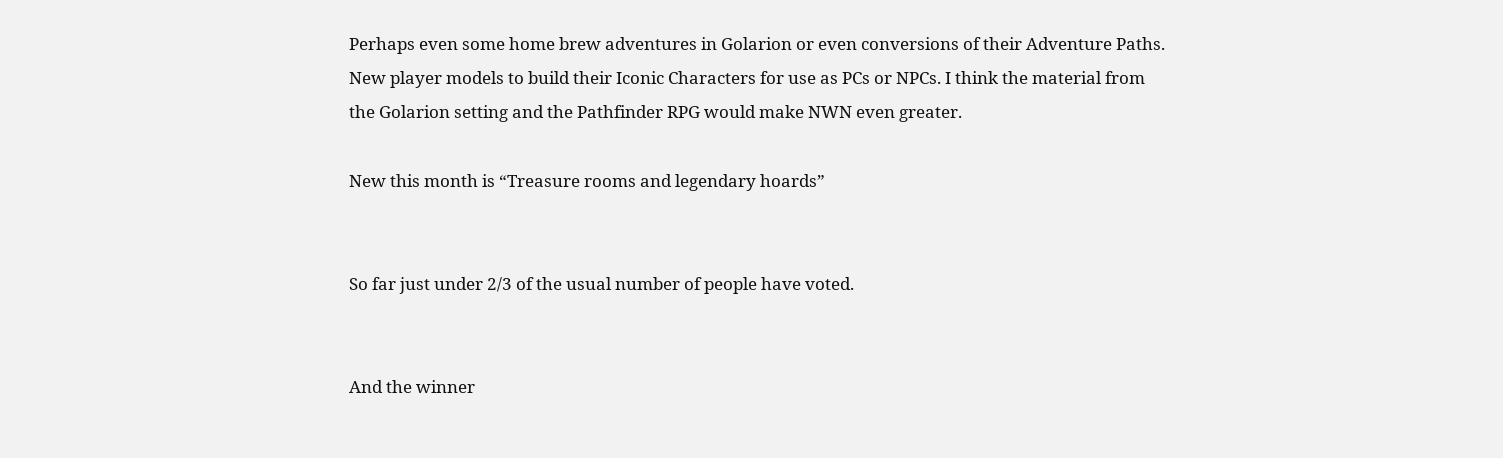Perhaps even some home brew adventures in Golarion or even conversions of their Adventure Paths. New player models to build their Iconic Characters for use as PCs or NPCs. I think the material from the Golarion setting and the Pathfinder RPG would make NWN even greater.

New this month is “Treasure rooms and legendary hoards”


So far just under 2/3 of the usual number of people have voted.


And the winner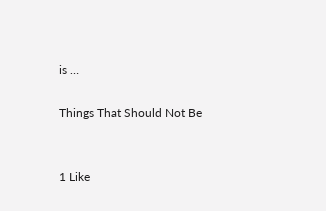is …

Things That Should Not Be


1 Like